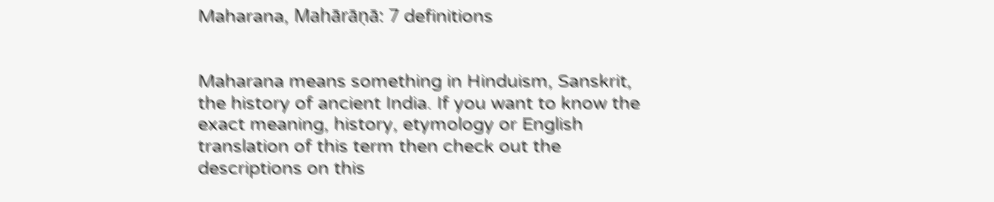Maharana, Mahārāṇā: 7 definitions


Maharana means something in Hinduism, Sanskrit, the history of ancient India. If you want to know the exact meaning, history, etymology or English translation of this term then check out the descriptions on this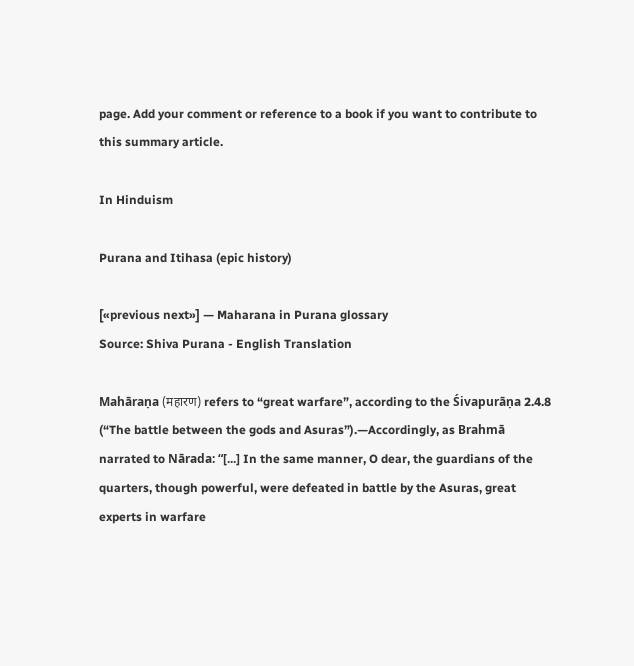page. Add your comment or reference to a book if you want to contribute to this summary article.

In Hinduism

Purana and Itihasa (epic history)

[«previous next»] — Maharana in Purana glossary
Source: Shiva Purana - English Translation

Mahāraṇa (महारण) refers to “great warfare”, according to the Śivapurāṇa 2.4.8 (“The battle between the gods and Asuras”).—Accordingly, as Brahmā narrated to Nārada: “[...] In the same manner, O dear, the guardians of the quarters, though powerful, were defeated in battle by the Asuras, great experts in warfare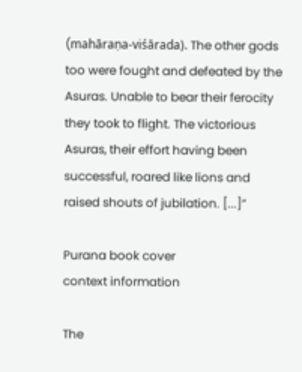(mahāraṇa-viśārada). The other gods too were fought and defeated by the Asuras. Unable to bear their ferocity they took to flight. The victorious Asuras, their effort having been successful, roared like lions and raised shouts of jubilation. [...]”

Purana book cover
context information

The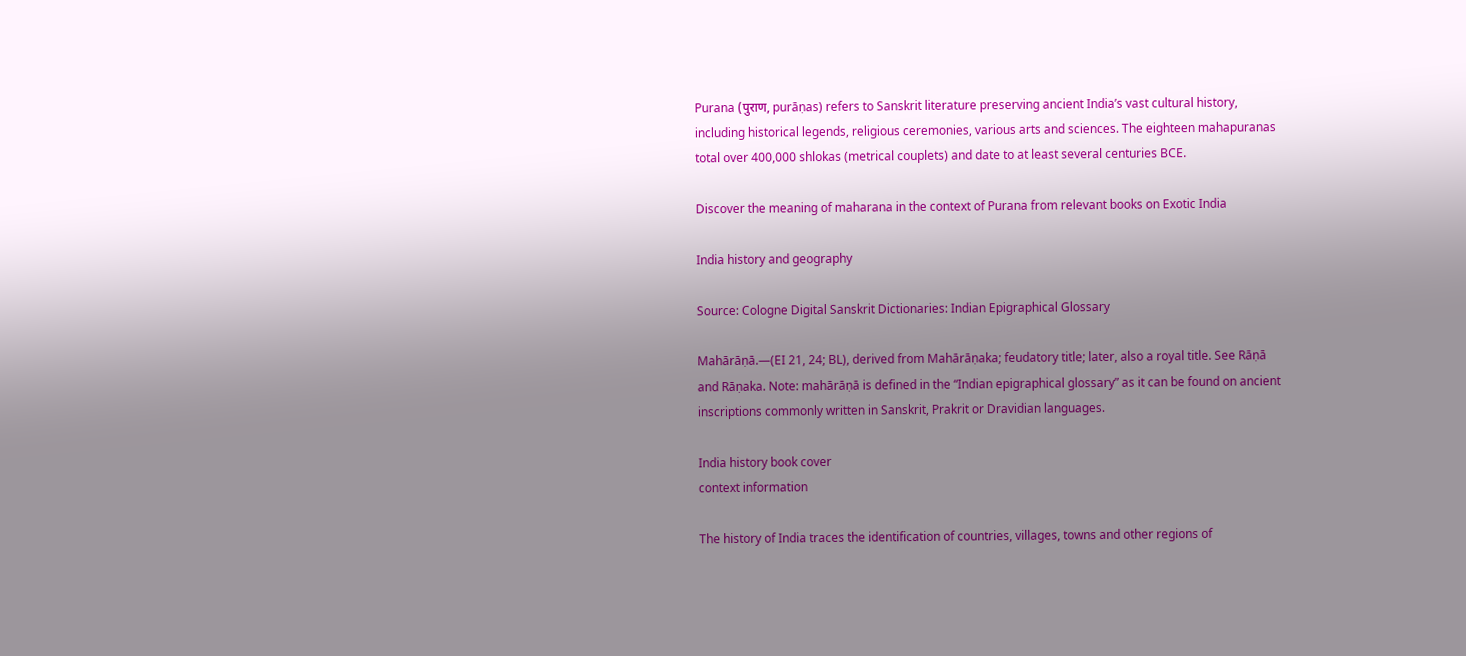Purana (पुराण, purāṇas) refers to Sanskrit literature preserving ancient India’s vast cultural history, including historical legends, religious ceremonies, various arts and sciences. The eighteen mahapuranas total over 400,000 shlokas (metrical couplets) and date to at least several centuries BCE.

Discover the meaning of maharana in the context of Purana from relevant books on Exotic India

India history and geography

Source: Cologne Digital Sanskrit Dictionaries: Indian Epigraphical Glossary

Mahārāṇā.—(EI 21, 24; BL), derived from Mahārāṇaka; feudatory title; later, also a royal title. See Rāṇā and Rāṇaka. Note: mahārāṇā is defined in the “Indian epigraphical glossary” as it can be found on ancient inscriptions commonly written in Sanskrit, Prakrit or Dravidian languages.

India history book cover
context information

The history of India traces the identification of countries, villages, towns and other regions of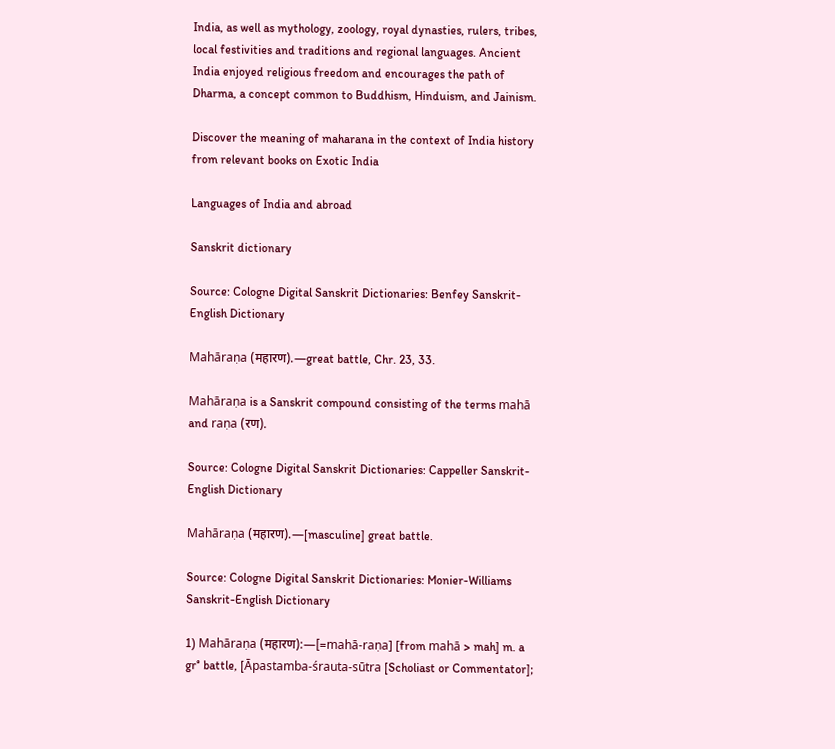India, as well as mythology, zoology, royal dynasties, rulers, tribes, local festivities and traditions and regional languages. Ancient India enjoyed religious freedom and encourages the path of Dharma, a concept common to Buddhism, Hinduism, and Jainism.

Discover the meaning of maharana in the context of India history from relevant books on Exotic India

Languages of India and abroad

Sanskrit dictionary

Source: Cologne Digital Sanskrit Dictionaries: Benfey Sanskrit-English Dictionary

Mahāraṇa (महारण).—great battle, Chr. 23, 33.

Mahāraṇa is a Sanskrit compound consisting of the terms mahā and raṇa (रण).

Source: Cologne Digital Sanskrit Dictionaries: Cappeller Sanskrit-English Dictionary

Mahāraṇa (महारण).—[masculine] great battle.

Source: Cologne Digital Sanskrit Dictionaries: Monier-Williams Sanskrit-English Dictionary

1) Mahāraṇa (महारण):—[=mahā-raṇa] [from mahā > mah] m. a gr° battle, [Āpastamba-śrauta-sūtra [Scholiast or Commentator];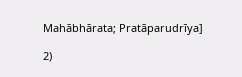Mahābhārata; Pratāparudrīya]

2)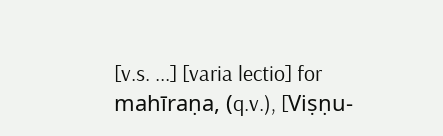[v.s. ...] [varia lectio] for mahīraṇa, (q.v.), [Viṣṇu-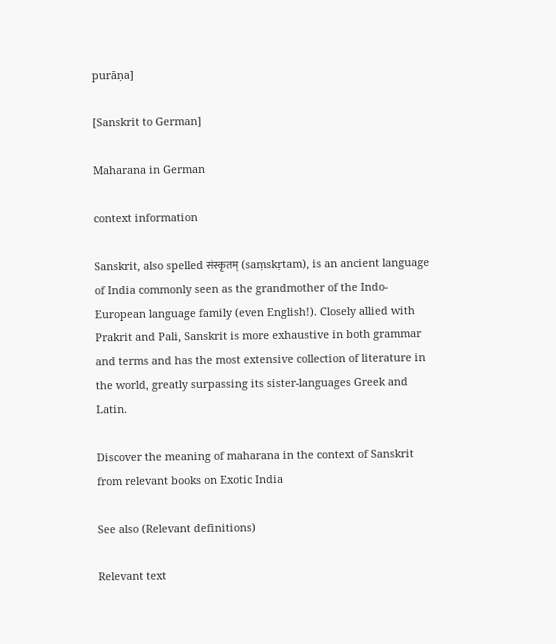purāṇa]

[Sanskrit to German]

Maharana in German

context information

Sanskrit, also spelled संस्कृतम् (saṃskṛtam), is an ancient language of India commonly seen as the grandmother of the Indo-European language family (even English!). Closely allied with Prakrit and Pali, Sanskrit is more exhaustive in both grammar and terms and has the most extensive collection of literature in the world, greatly surpassing its sister-languages Greek and Latin.

Discover the meaning of maharana in the context of Sanskrit from relevant books on Exotic India

See also (Relevant definitions)

Relevant text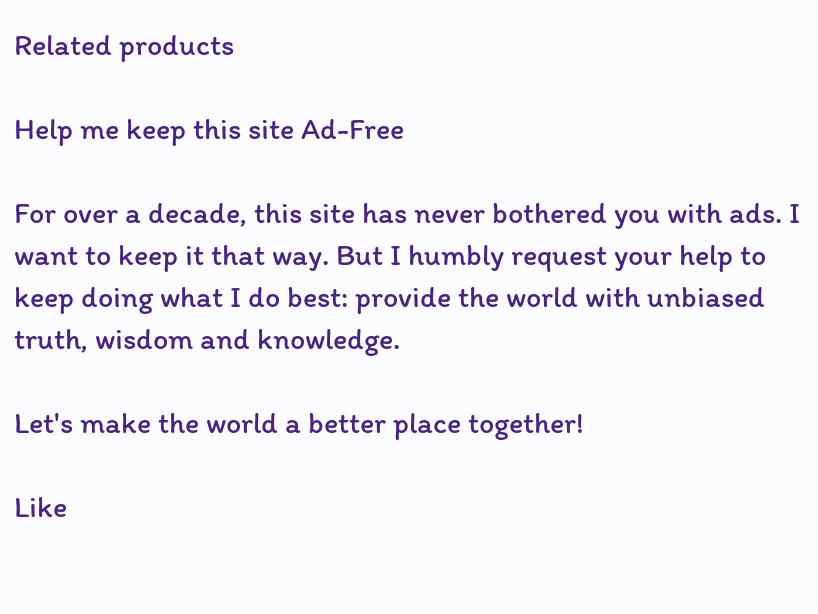Related products

Help me keep this site Ad-Free

For over a decade, this site has never bothered you with ads. I want to keep it that way. But I humbly request your help to keep doing what I do best: provide the world with unbiased truth, wisdom and knowledge.

Let's make the world a better place together!

Like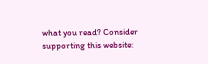what you read? Consider supporting this website: